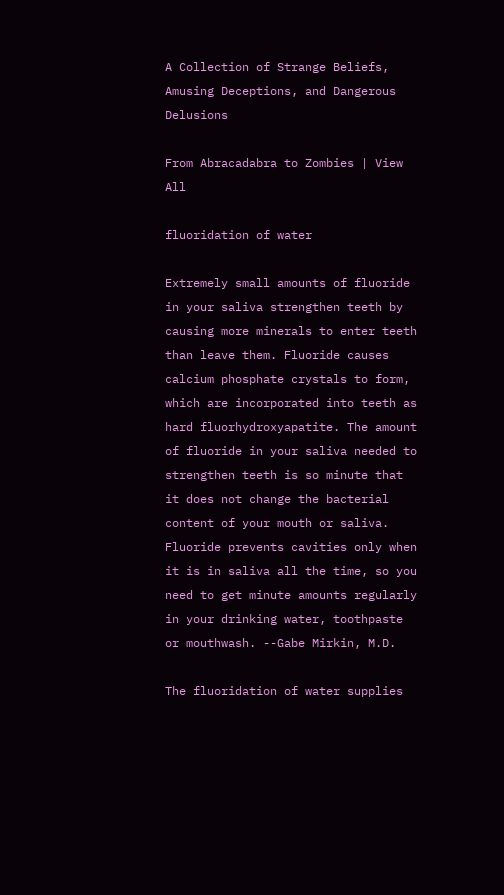A Collection of Strange Beliefs, Amusing Deceptions, and Dangerous Delusions

From Abracadabra to Zombies | View All

fluoridation of water

Extremely small amounts of fluoride in your saliva strengthen teeth by causing more minerals to enter teeth than leave them. Fluoride causes calcium phosphate crystals to form, which are incorporated into teeth as hard fluorhydroxyapatite. The amount of fluoride in your saliva needed to strengthen teeth is so minute that it does not change the bacterial content of your mouth or saliva. Fluoride prevents cavities only when it is in saliva all the time, so you need to get minute amounts regularly in your drinking water, toothpaste or mouthwash. --Gabe Mirkin, M.D.

The fluoridation of water supplies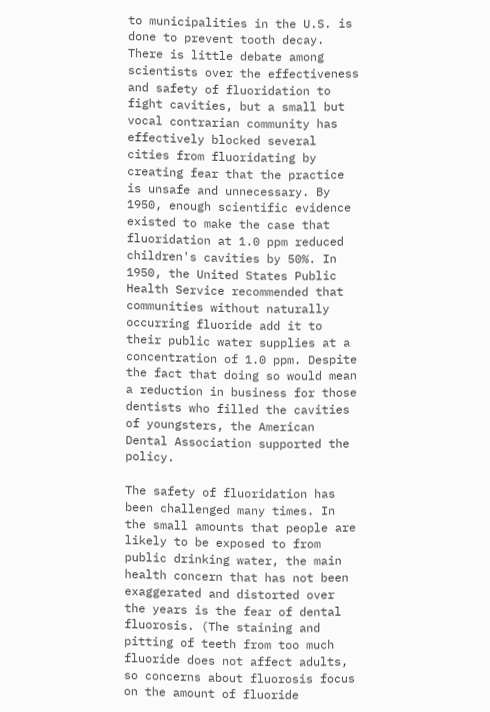to municipalities in the U.S. is done to prevent tooth decay. There is little debate among scientists over the effectiveness and safety of fluoridation to fight cavities, but a small but vocal contrarian community has effectively blocked several cities from fluoridating by creating fear that the practice is unsafe and unnecessary. By 1950, enough scientific evidence existed to make the case that fluoridation at 1.0 ppm reduced children's cavities by 50%. In 1950, the United States Public Health Service recommended that communities without naturally occurring fluoride add it to their public water supplies at a concentration of 1.0 ppm. Despite the fact that doing so would mean a reduction in business for those dentists who filled the cavities of youngsters, the American Dental Association supported the policy.

The safety of fluoridation has been challenged many times. In the small amounts that people are likely to be exposed to from public drinking water, the main health concern that has not been exaggerated and distorted over the years is the fear of dental fluorosis. (The staining and pitting of teeth from too much fluoride does not affect adults, so concerns about fluorosis focus on the amount of fluoride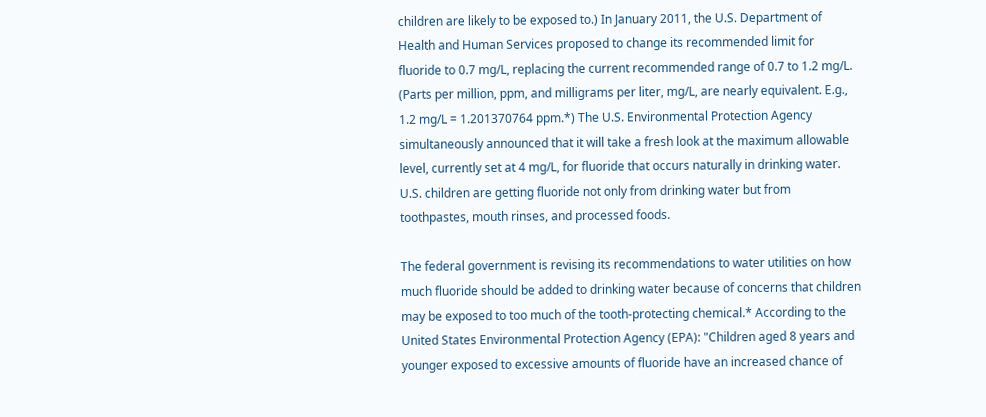children are likely to be exposed to.) In January 2011, the U.S. Department of Health and Human Services proposed to change its recommended limit for fluoride to 0.7 mg/L, replacing the current recommended range of 0.7 to 1.2 mg/L. (Parts per million, ppm, and milligrams per liter, mg/L, are nearly equivalent. E.g., 1.2 mg/L = 1.201370764 ppm.*) The U.S. Environmental Protection Agency simultaneously announced that it will take a fresh look at the maximum allowable level, currently set at 4 mg/L, for fluoride that occurs naturally in drinking water. U.S. children are getting fluoride not only from drinking water but from toothpastes, mouth rinses, and processed foods.

The federal government is revising its recommendations to water utilities on how much fluoride should be added to drinking water because of concerns that children may be exposed to too much of the tooth-protecting chemical.* According to the United States Environmental Protection Agency (EPA): "Children aged 8 years and younger exposed to excessive amounts of fluoride have an increased chance of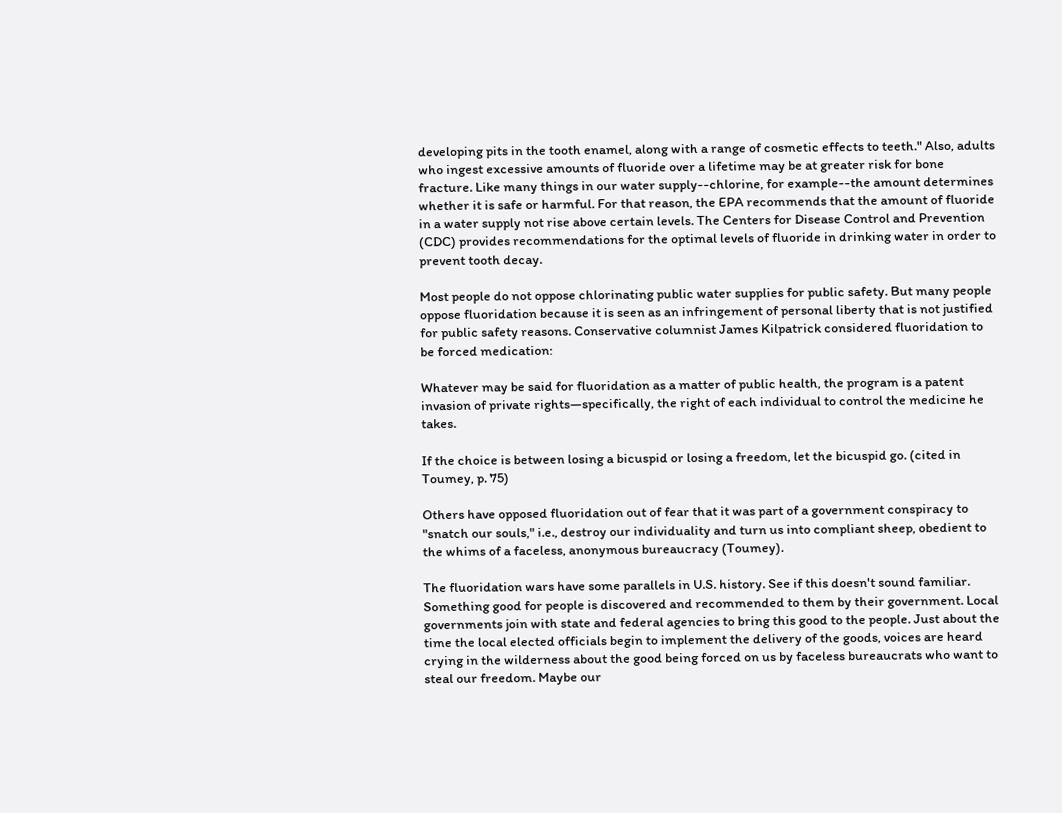developing pits in the tooth enamel, along with a range of cosmetic effects to teeth." Also, adults who ingest excessive amounts of fluoride over a lifetime may be at greater risk for bone fracture. Like many things in our water supply--chlorine, for example--the amount determines whether it is safe or harmful. For that reason, the EPA recommends that the amount of fluoride in a water supply not rise above certain levels. The Centers for Disease Control and Prevention (CDC) provides recommendations for the optimal levels of fluoride in drinking water in order to prevent tooth decay.

Most people do not oppose chlorinating public water supplies for public safety. But many people oppose fluoridation because it is seen as an infringement of personal liberty that is not justified for public safety reasons. Conservative columnist James Kilpatrick considered fluoridation to be forced medication:

Whatever may be said for fluoridation as a matter of public health, the program is a patent invasion of private rights—specifically, the right of each individual to control the medicine he takes.

If the choice is between losing a bicuspid or losing a freedom, let the bicuspid go. (cited in Toumey, p. 75)

Others have opposed fluoridation out of fear that it was part of a government conspiracy to "snatch our souls," i.e., destroy our individuality and turn us into compliant sheep, obedient to the whims of a faceless, anonymous bureaucracy (Toumey).

The fluoridation wars have some parallels in U.S. history. See if this doesn't sound familiar. Something good for people is discovered and recommended to them by their government. Local governments join with state and federal agencies to bring this good to the people. Just about the time the local elected officials begin to implement the delivery of the goods, voices are heard crying in the wilderness about the good being forced on us by faceless bureaucrats who want to steal our freedom. Maybe our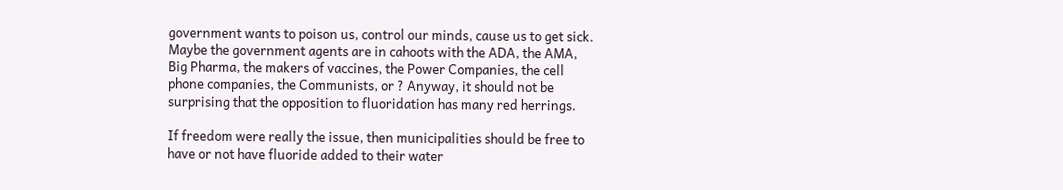government wants to poison us, control our minds, cause us to get sick. Maybe the government agents are in cahoots with the ADA, the AMA, Big Pharma, the makers of vaccines, the Power Companies, the cell phone companies, the Communists, or ? Anyway, it should not be surprising that the opposition to fluoridation has many red herrings.

If freedom were really the issue, then municipalities should be free to have or not have fluoride added to their water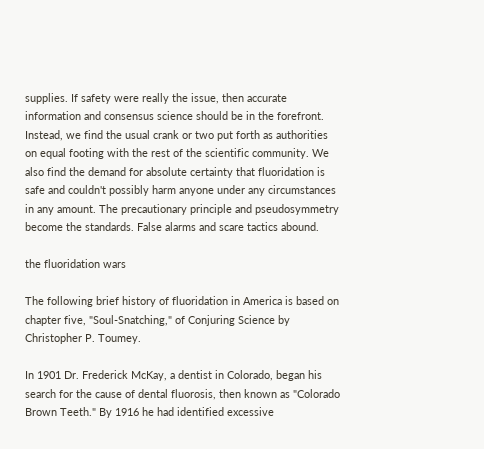supplies. If safety were really the issue, then accurate information and consensus science should be in the forefront. Instead, we find the usual crank or two put forth as authorities on equal footing with the rest of the scientific community. We also find the demand for absolute certainty that fluoridation is safe and couldn't possibly harm anyone under any circumstances in any amount. The precautionary principle and pseudosymmetry become the standards. False alarms and scare tactics abound.

the fluoridation wars

The following brief history of fluoridation in America is based on chapter five, "Soul-Snatching," of Conjuring Science by Christopher P. Toumey.

In 1901 Dr. Frederick McKay, a dentist in Colorado, began his search for the cause of dental fluorosis, then known as "Colorado Brown Teeth." By 1916 he had identified excessive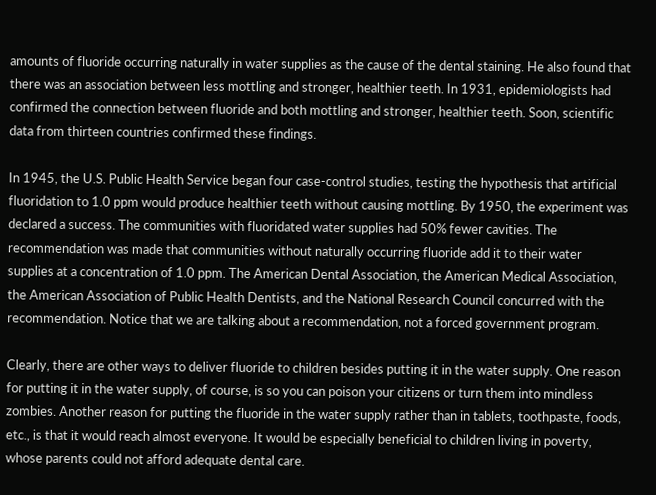amounts of fluoride occurring naturally in water supplies as the cause of the dental staining. He also found that there was an association between less mottling and stronger, healthier teeth. In 1931, epidemiologists had confirmed the connection between fluoride and both mottling and stronger, healthier teeth. Soon, scientific data from thirteen countries confirmed these findings.

In 1945, the U.S. Public Health Service began four case-control studies, testing the hypothesis that artificial fluoridation to 1.0 ppm would produce healthier teeth without causing mottling. By 1950, the experiment was declared a success. The communities with fluoridated water supplies had 50% fewer cavities. The recommendation was made that communities without naturally occurring fluoride add it to their water supplies at a concentration of 1.0 ppm. The American Dental Association, the American Medical Association, the American Association of Public Health Dentists, and the National Research Council concurred with the recommendation. Notice that we are talking about a recommendation, not a forced government program.

Clearly, there are other ways to deliver fluoride to children besides putting it in the water supply. One reason for putting it in the water supply, of course, is so you can poison your citizens or turn them into mindless zombies. Another reason for putting the fluoride in the water supply rather than in tablets, toothpaste, foods, etc., is that it would reach almost everyone. It would be especially beneficial to children living in poverty, whose parents could not afford adequate dental care.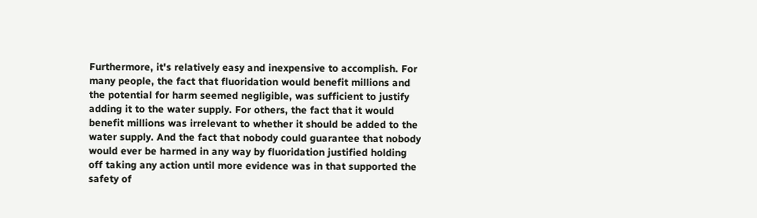Furthermore, it's relatively easy and inexpensive to accomplish. For many people, the fact that fluoridation would benefit millions and the potential for harm seemed negligible, was sufficient to justify adding it to the water supply. For others, the fact that it would benefit millions was irrelevant to whether it should be added to the water supply. And the fact that nobody could guarantee that nobody would ever be harmed in any way by fluoridation justified holding off taking any action until more evidence was in that supported the safety of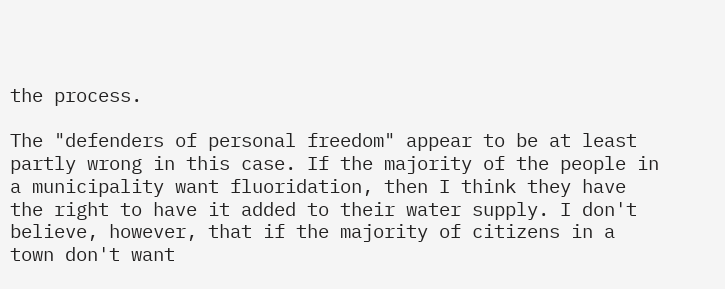the process.

The "defenders of personal freedom" appear to be at least partly wrong in this case. If the majority of the people in a municipality want fluoridation, then I think they have the right to have it added to their water supply. I don't believe, however, that if the majority of citizens in a town don't want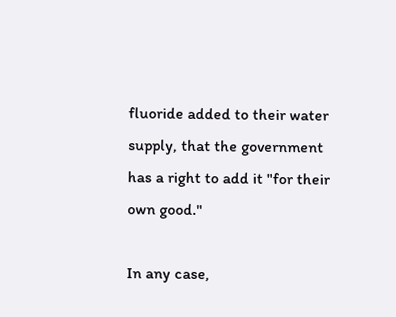fluoride added to their water supply, that the government has a right to add it "for their own good."

In any case,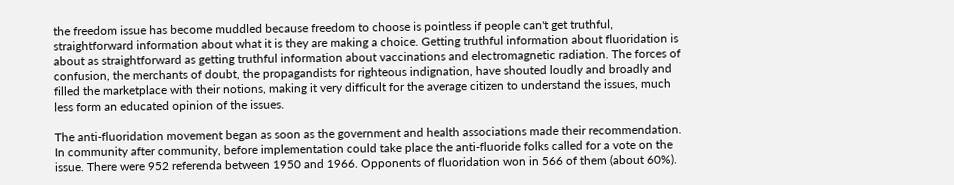the freedom issue has become muddled because freedom to choose is pointless if people can't get truthful, straightforward information about what it is they are making a choice. Getting truthful information about fluoridation is about as straightforward as getting truthful information about vaccinations and electromagnetic radiation. The forces of confusion, the merchants of doubt, the propagandists for righteous indignation, have shouted loudly and broadly and filled the marketplace with their notions, making it very difficult for the average citizen to understand the issues, much less form an educated opinion of the issues.

The anti-fluoridation movement began as soon as the government and health associations made their recommendation. In community after community, before implementation could take place the anti-fluoride folks called for a vote on the issue. There were 952 referenda between 1950 and 1966. Opponents of fluoridation won in 566 of them (about 60%).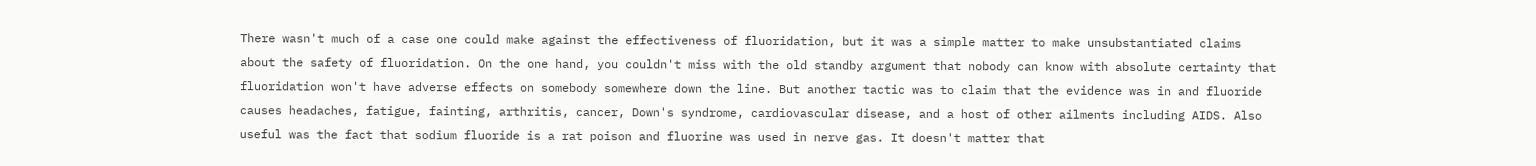There wasn't much of a case one could make against the effectiveness of fluoridation, but it was a simple matter to make unsubstantiated claims about the safety of fluoridation. On the one hand, you couldn't miss with the old standby argument that nobody can know with absolute certainty that fluoridation won't have adverse effects on somebody somewhere down the line. But another tactic was to claim that the evidence was in and fluoride causes headaches, fatigue, fainting, arthritis, cancer, Down's syndrome, cardiovascular disease, and a host of other ailments including AIDS. Also useful was the fact that sodium fluoride is a rat poison and fluorine was used in nerve gas. It doesn't matter that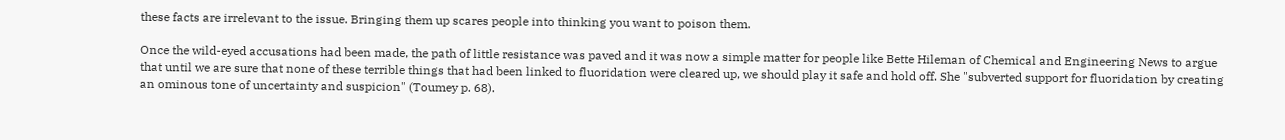these facts are irrelevant to the issue. Bringing them up scares people into thinking you want to poison them.

Once the wild-eyed accusations had been made, the path of little resistance was paved and it was now a simple matter for people like Bette Hileman of Chemical and Engineering News to argue that until we are sure that none of these terrible things that had been linked to fluoridation were cleared up, we should play it safe and hold off. She "subverted support for fluoridation by creating an ominous tone of uncertainty and suspicion" (Toumey p. 68).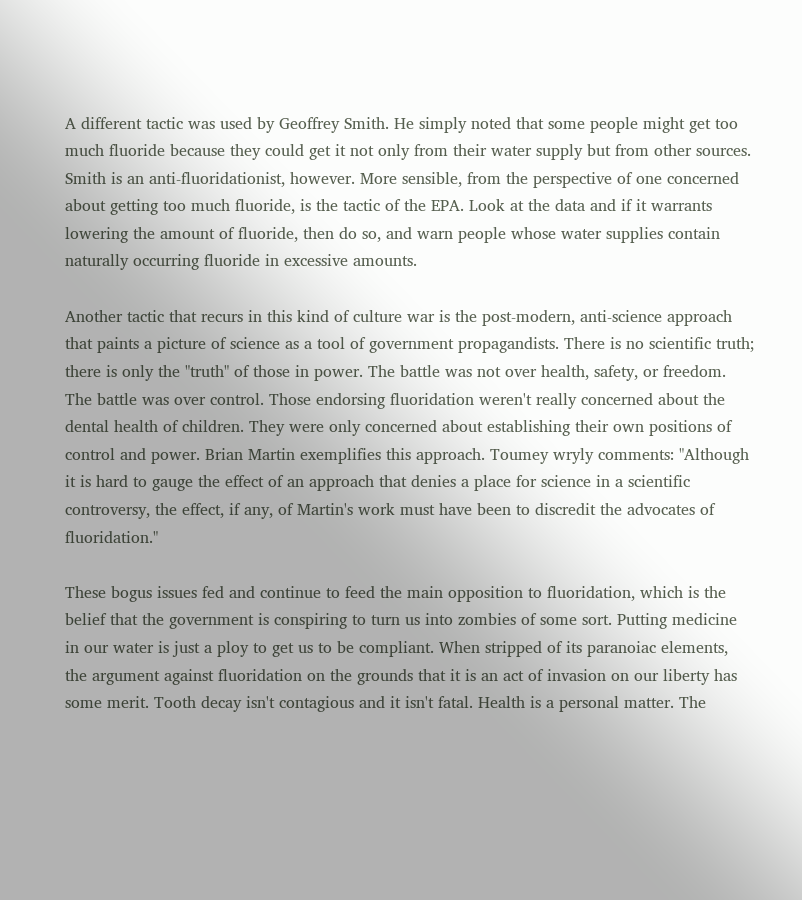A different tactic was used by Geoffrey Smith. He simply noted that some people might get too much fluoride because they could get it not only from their water supply but from other sources. Smith is an anti-fluoridationist, however. More sensible, from the perspective of one concerned about getting too much fluoride, is the tactic of the EPA. Look at the data and if it warrants lowering the amount of fluoride, then do so, and warn people whose water supplies contain naturally occurring fluoride in excessive amounts.

Another tactic that recurs in this kind of culture war is the post-modern, anti-science approach that paints a picture of science as a tool of government propagandists. There is no scientific truth; there is only the "truth" of those in power. The battle was not over health, safety, or freedom. The battle was over control. Those endorsing fluoridation weren't really concerned about the dental health of children. They were only concerned about establishing their own positions of control and power. Brian Martin exemplifies this approach. Toumey wryly comments: "Although it is hard to gauge the effect of an approach that denies a place for science in a scientific controversy, the effect, if any, of Martin's work must have been to discredit the advocates of fluoridation."

These bogus issues fed and continue to feed the main opposition to fluoridation, which is the belief that the government is conspiring to turn us into zombies of some sort. Putting medicine in our water is just a ploy to get us to be compliant. When stripped of its paranoiac elements, the argument against fluoridation on the grounds that it is an act of invasion on our liberty has some merit. Tooth decay isn't contagious and it isn't fatal. Health is a personal matter. The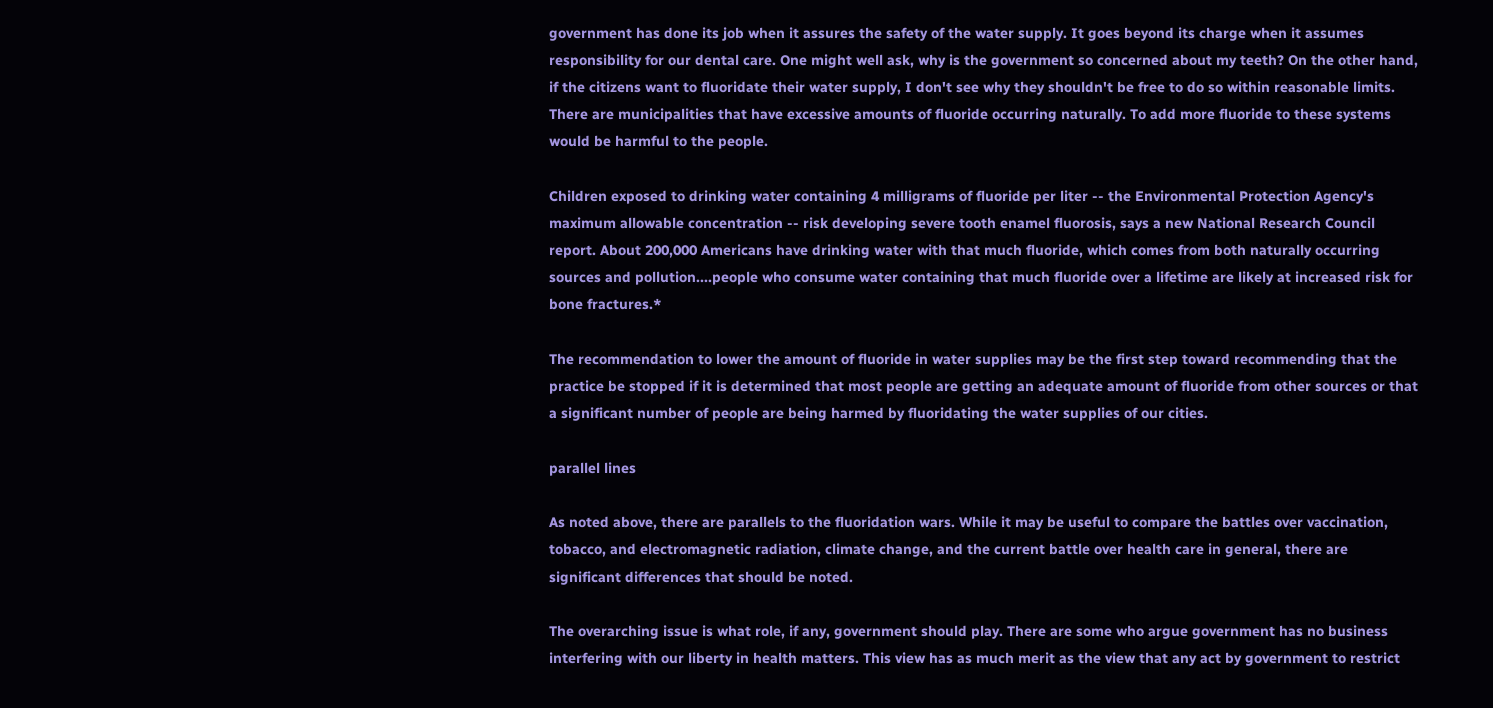government has done its job when it assures the safety of the water supply. It goes beyond its charge when it assumes responsibility for our dental care. One might well ask, why is the government so concerned about my teeth? On the other hand, if the citizens want to fluoridate their water supply, I don't see why they shouldn't be free to do so within reasonable limits. There are municipalities that have excessive amounts of fluoride occurring naturally. To add more fluoride to these systems would be harmful to the people.

Children exposed to drinking water containing 4 milligrams of fluoride per liter -- the Environmental Protection Agency's maximum allowable concentration -- risk developing severe tooth enamel fluorosis, says a new National Research Council report. About 200,000 Americans have drinking water with that much fluoride, which comes from both naturally occurring sources and pollution....people who consume water containing that much fluoride over a lifetime are likely at increased risk for bone fractures.*

The recommendation to lower the amount of fluoride in water supplies may be the first step toward recommending that the practice be stopped if it is determined that most people are getting an adequate amount of fluoride from other sources or that a significant number of people are being harmed by fluoridating the water supplies of our cities.

parallel lines

As noted above, there are parallels to the fluoridation wars. While it may be useful to compare the battles over vaccination, tobacco, and electromagnetic radiation, climate change, and the current battle over health care in general, there are significant differences that should be noted.

The overarching issue is what role, if any, government should play. There are some who argue government has no business interfering with our liberty in health matters. This view has as much merit as the view that any act by government to restrict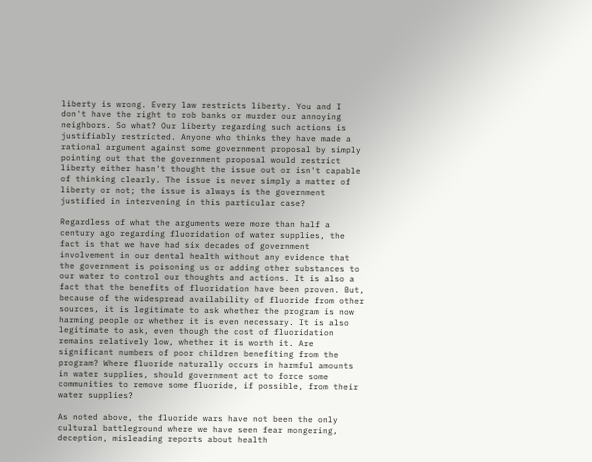liberty is wrong. Every law restricts liberty. You and I don't have the right to rob banks or murder our annoying neighbors. So what? Our liberty regarding such actions is justifiably restricted. Anyone who thinks they have made a rational argument against some government proposal by simply pointing out that the government proposal would restrict liberty either hasn't thought the issue out or isn't capable of thinking clearly. The issue is never simply a matter of liberty or not; the issue is always is the government justified in intervening in this particular case?

Regardless of what the arguments were more than half a century ago regarding fluoridation of water supplies, the fact is that we have had six decades of government involvement in our dental health without any evidence that the government is poisoning us or adding other substances to our water to control our thoughts and actions. It is also a fact that the benefits of fluoridation have been proven. But, because of the widespread availability of fluoride from other sources, it is legitimate to ask whether the program is now harming people or whether it is even necessary. It is also legitimate to ask, even though the cost of fluoridation remains relatively low, whether it is worth it. Are significant numbers of poor children benefiting from the program? Where fluoride naturally occurs in harmful amounts in water supplies, should government act to force some communities to remove some fluoride, if possible, from their water supplies?

As noted above, the fluoride wars have not been the only cultural battleground where we have seen fear mongering, deception, misleading reports about health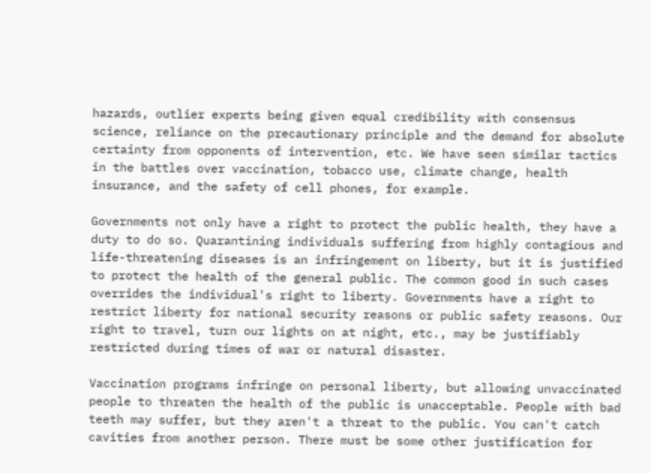hazards, outlier experts being given equal credibility with consensus science, reliance on the precautionary principle and the demand for absolute certainty from opponents of intervention, etc. We have seen similar tactics in the battles over vaccination, tobacco use, climate change, health insurance, and the safety of cell phones, for example.

Governments not only have a right to protect the public health, they have a duty to do so. Quarantining individuals suffering from highly contagious and life-threatening diseases is an infringement on liberty, but it is justified to protect the health of the general public. The common good in such cases overrides the individual's right to liberty. Governments have a right to restrict liberty for national security reasons or public safety reasons. Our right to travel, turn our lights on at night, etc., may be justifiably restricted during times of war or natural disaster.

Vaccination programs infringe on personal liberty, but allowing unvaccinated people to threaten the health of the public is unacceptable. People with bad teeth may suffer, but they aren't a threat to the public. You can't catch cavities from another person. There must be some other justification for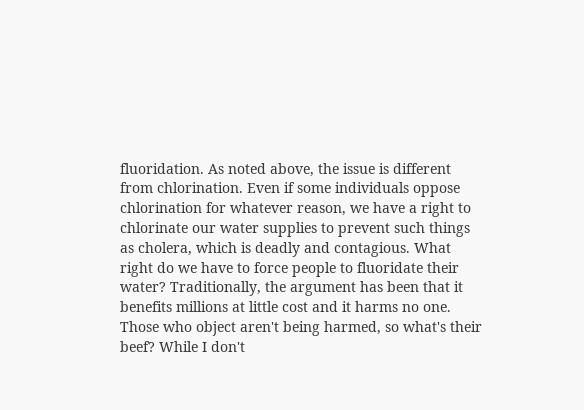fluoridation. As noted above, the issue is different from chlorination. Even if some individuals oppose chlorination for whatever reason, we have a right to chlorinate our water supplies to prevent such things as cholera, which is deadly and contagious. What right do we have to force people to fluoridate their water? Traditionally, the argument has been that it benefits millions at little cost and it harms no one. Those who object aren't being harmed, so what's their beef? While I don't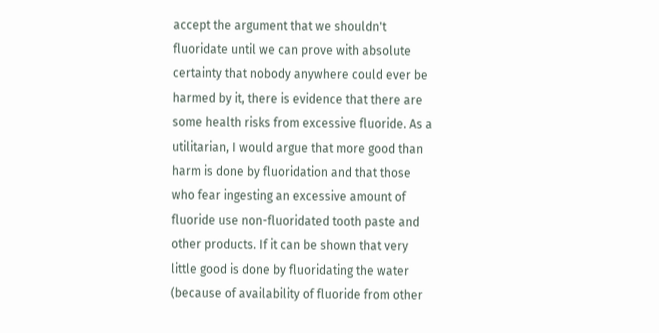accept the argument that we shouldn't fluoridate until we can prove with absolute certainty that nobody anywhere could ever be harmed by it, there is evidence that there are some health risks from excessive fluoride. As a utilitarian, I would argue that more good than harm is done by fluoridation and that those who fear ingesting an excessive amount of fluoride use non-fluoridated tooth paste and other products. If it can be shown that very little good is done by fluoridating the water (because of availability of fluoride from other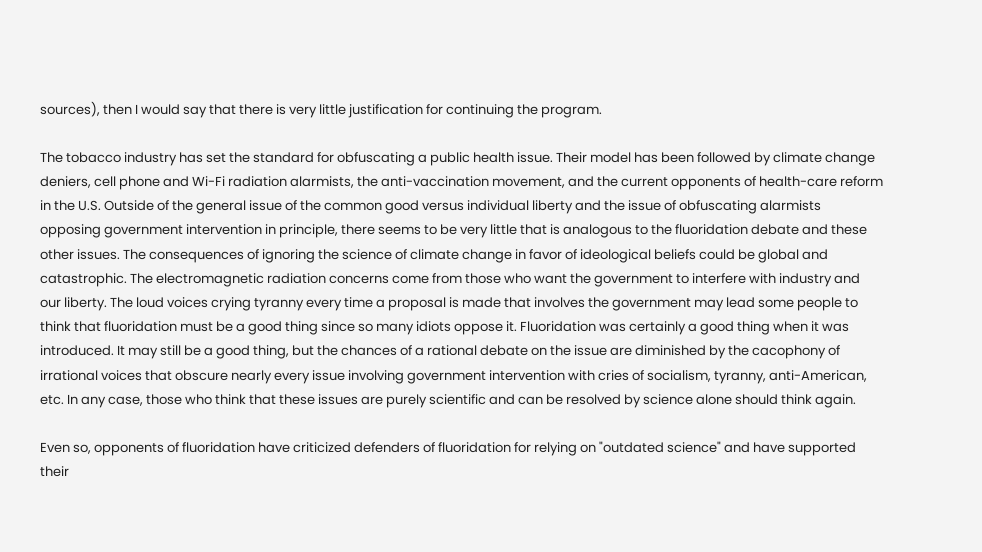sources), then I would say that there is very little justification for continuing the program.

The tobacco industry has set the standard for obfuscating a public health issue. Their model has been followed by climate change deniers, cell phone and Wi-Fi radiation alarmists, the anti-vaccination movement, and the current opponents of health-care reform in the U.S. Outside of the general issue of the common good versus individual liberty and the issue of obfuscating alarmists opposing government intervention in principle, there seems to be very little that is analogous to the fluoridation debate and these other issues. The consequences of ignoring the science of climate change in favor of ideological beliefs could be global and catastrophic. The electromagnetic radiation concerns come from those who want the government to interfere with industry and our liberty. The loud voices crying tyranny every time a proposal is made that involves the government may lead some people to think that fluoridation must be a good thing since so many idiots oppose it. Fluoridation was certainly a good thing when it was introduced. It may still be a good thing, but the chances of a rational debate on the issue are diminished by the cacophony of irrational voices that obscure nearly every issue involving government intervention with cries of socialism, tyranny, anti-American, etc. In any case, those who think that these issues are purely scientific and can be resolved by science alone should think again.

Even so, opponents of fluoridation have criticized defenders of fluoridation for relying on "outdated science" and have supported their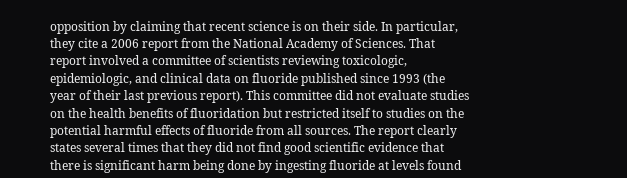opposition by claiming that recent science is on their side. In particular, they cite a 2006 report from the National Academy of Sciences. That report involved a committee of scientists reviewing toxicologic, epidemiologic, and clinical data on fluoride published since 1993 (the year of their last previous report). This committee did not evaluate studies on the health benefits of fluoridation but restricted itself to studies on the potential harmful effects of fluoride from all sources. The report clearly states several times that they did not find good scientific evidence that there is significant harm being done by ingesting fluoride at levels found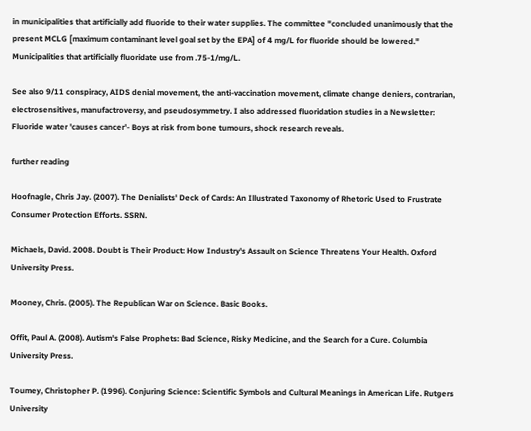in municipalities that artificially add fluoride to their water supplies. The committee "concluded unanimously that the present MCLG [maximum contaminant level goal set by the EPA] of 4 mg/L for fluoride should be lowered." Municipalities that artificially fluoridate use from .75-1/mg/L.

See also 9/11 conspiracy, AIDS denial movement, the anti-vaccination movement, climate change deniers, contrarian, electrosensitives, manufactroversy, and pseudosymmetry. I also addressed fluoridation studies in a Newsletter: Fluoride water 'causes cancer'- Boys at risk from bone tumours, shock research reveals.

further reading

Hoofnagle, Chris Jay. (2007). The Denialists' Deck of Cards: An Illustrated Taxonomy of Rhetoric Used to Frustrate Consumer Protection Efforts. SSRN.

Michaels, David. 2008. Doubt is Their Product: How Industry's Assault on Science Threatens Your Health. Oxford University Press.

Mooney, Chris. (2005). The Republican War on Science. Basic Books.

Offit, Paul A. (2008). Autism's False Prophets: Bad Science, Risky Medicine, and the Search for a Cure. Columbia University Press.

Toumey, Christopher P. (1996). Conjuring Science: Scientific Symbols and Cultural Meanings in American Life. Rutgers University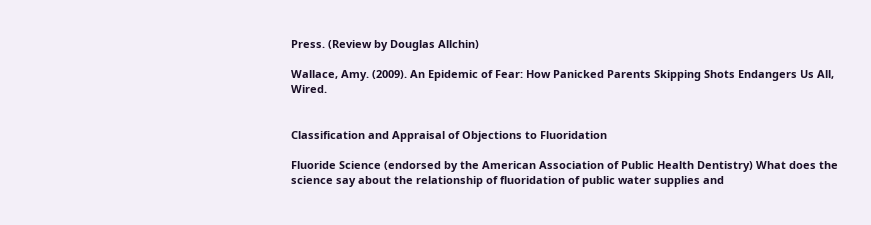Press. (Review by Douglas Allchin)

Wallace, Amy. (2009). An Epidemic of Fear: How Panicked Parents Skipping Shots Endangers Us All, Wired.


Classification and Appraisal of Objections to Fluoridation

Fluoride Science (endorsed by the American Association of Public Health Dentistry) What does the science say about the relationship of fluoridation of public water supplies and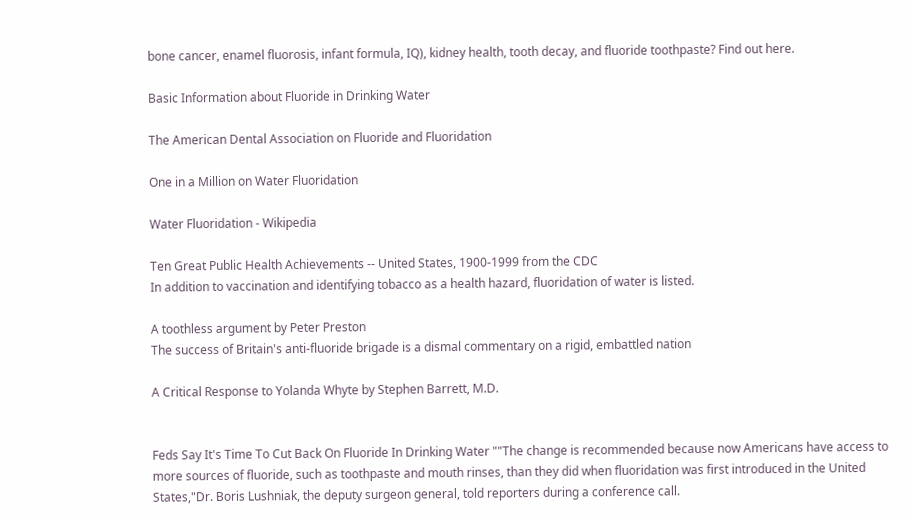bone cancer, enamel fluorosis, infant formula, IQ), kidney health, tooth decay, and fluoride toothpaste? Find out here.

Basic Information about Fluoride in Drinking Water

The American Dental Association on Fluoride and Fluoridation

One in a Million on Water Fluoridation

Water Fluoridation - Wikipedia

Ten Great Public Health Achievements -- United States, 1900-1999 from the CDC
In addition to vaccination and identifying tobacco as a health hazard, fluoridation of water is listed.

A toothless argument by Peter Preston
The success of Britain's anti-fluoride brigade is a dismal commentary on a rigid, embattled nation

A Critical Response to Yolanda Whyte by Stephen Barrett, M.D.


Feds Say It's Time To Cut Back On Fluoride In Drinking Water ""The change is recommended because now Americans have access to more sources of fluoride, such as toothpaste and mouth rinses, than they did when fluoridation was first introduced in the United States,"Dr. Boris Lushniak, the deputy surgeon general, told reporters during a conference call.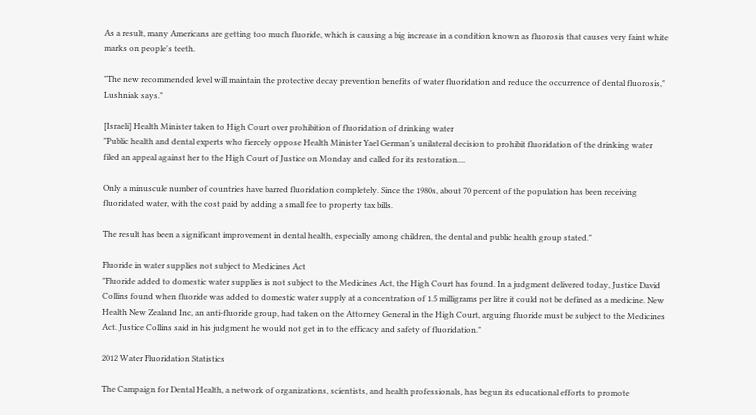As a result, many Americans are getting too much fluoride, which is causing a big increase in a condition known as fluorosis that causes very faint white marks on people's teeth.

"The new recommended level will maintain the protective decay prevention benefits of water fluoridation and reduce the occurrence of dental fluorosis," Lushniak says."

[Israeli] Health Minister taken to High Court over prohibition of fluoridation of drinking water
"Public health and dental experts who fiercely oppose Health Minister Yael German’s unilateral decision to prohibit fluoridation of the drinking water filed an appeal against her to the High Court of Justice on Monday and called for its restoration....

Only a minuscule number of countries have barred fluoridation completely. Since the 1980s, about 70 percent of the population has been receiving fluoridated water, with the cost paid by adding a small fee to property tax bills.

The result has been a significant improvement in dental health, especially among children, the dental and public health group stated."

Fluoride in water supplies not subject to Medicines Act
"Fluoride added to domestic water supplies is not subject to the Medicines Act, the High Court has found. In a judgment delivered today, Justice David Collins found when fluoride was added to domestic water supply at a concentration of 1.5 milligrams per litre it could not be defined as a medicine. New Health New Zealand Inc, an anti-fluoride group, had taken on the Attorney General in the High Court, arguing fluoride must be subject to the Medicines Act. Justice Collins said in his judgment he would not get in to the efficacy and safety of fluoridation."

2012 Water Fluoridation Statistics

The Campaign for Dental Health, a network of organizations, scientists, and health professionals, has begun its educational efforts to promote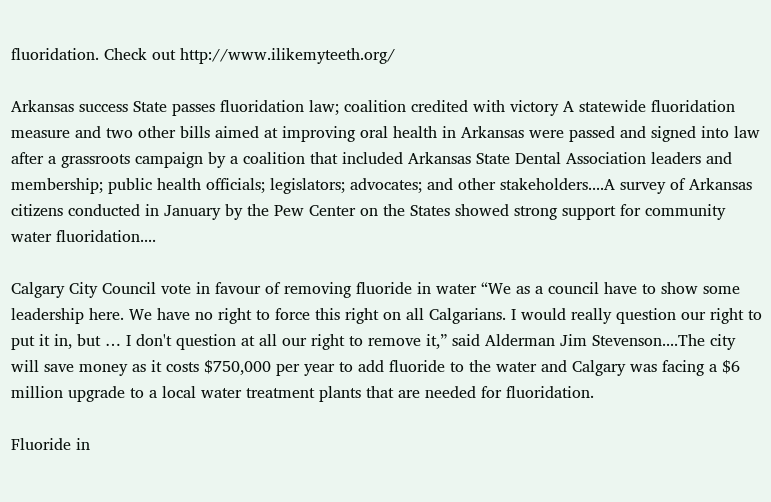fluoridation. Check out http://www.ilikemyteeth.org/

Arkansas success State passes fluoridation law; coalition credited with victory A statewide fluoridation measure and two other bills aimed at improving oral health in Arkansas were passed and signed into law after a grassroots campaign by a coalition that included Arkansas State Dental Association leaders and membership; public health officials; legislators; advocates; and other stakeholders....A survey of Arkansas citizens conducted in January by the Pew Center on the States showed strong support for community water fluoridation....

Calgary City Council vote in favour of removing fluoride in water “We as a council have to show some leadership here. We have no right to force this right on all Calgarians. I would really question our right to put it in, but … I don't question at all our right to remove it,” said Alderman Jim Stevenson....The city will save money as it costs $750,000 per year to add fluoride to the water and Calgary was facing a $6 million upgrade to a local water treatment plants that are needed for fluoridation.

Fluoride in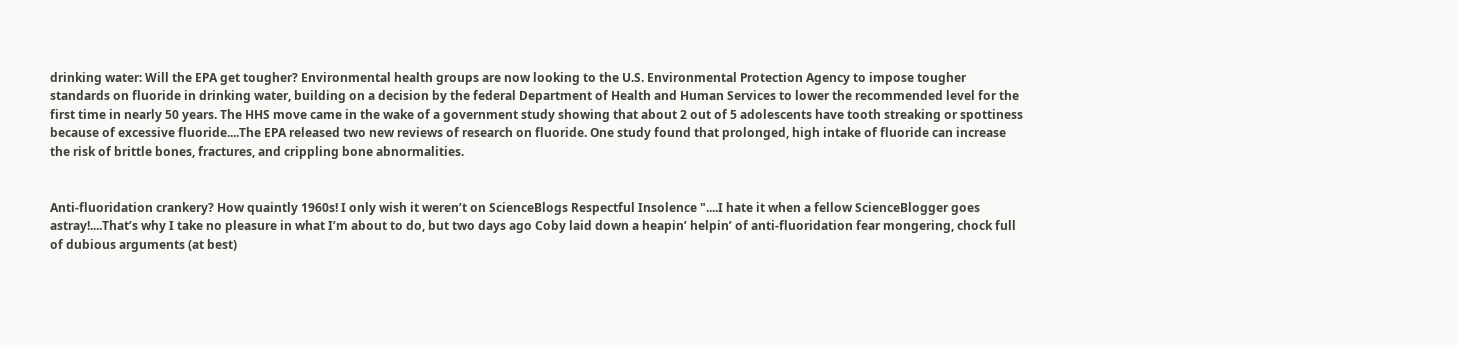drinking water: Will the EPA get tougher? Environmental health groups are now looking to the U.S. Environmental Protection Agency to impose tougher standards on fluoride in drinking water, building on a decision by the federal Department of Health and Human Services to lower the recommended level for the first time in nearly 50 years. The HHS move came in the wake of a government study showing that about 2 out of 5 adolescents have tooth streaking or spottiness because of excessive fluoride....The EPA released two new reviews of research on fluoride. One study found that prolonged, high intake of fluoride can increase the risk of brittle bones, fractures, and crippling bone abnormalities.


Anti-fluoridation crankery? How quaintly 1960s! I only wish it weren’t on ScienceBlogs Respectful Insolence "....I hate it when a fellow ScienceBlogger goes astray!....That’s why I take no pleasure in what I’m about to do, but two days ago Coby laid down a heapin’ helpin’ of anti-fluoridation fear mongering, chock full of dubious arguments (at best)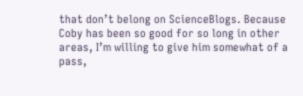that don’t belong on ScienceBlogs. Because Coby has been so good for so long in other areas, I’m willing to give him somewhat of a pass,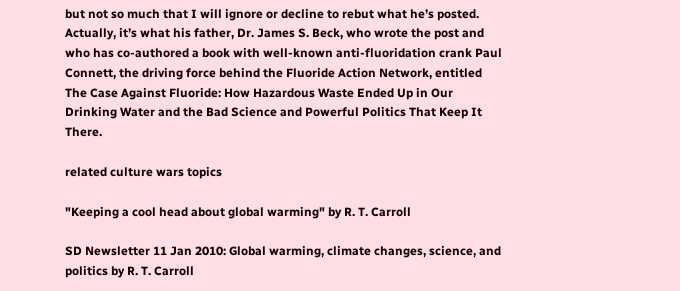but not so much that I will ignore or decline to rebut what he’s posted. Actually, it’s what his father, Dr. James S. Beck, who wrote the post and who has co-authored a book with well-known anti-fluoridation crank Paul Connett, the driving force behind the Fluoride Action Network, entitled The Case Against Fluoride: How Hazardous Waste Ended Up in Our Drinking Water and the Bad Science and Powerful Politics That Keep It There.

related culture wars topics

"Keeping a cool head about global warming" by R. T. Carroll

SD Newsletter 11 Jan 2010: Global warming, climate changes, science, and politics by R. T. Carroll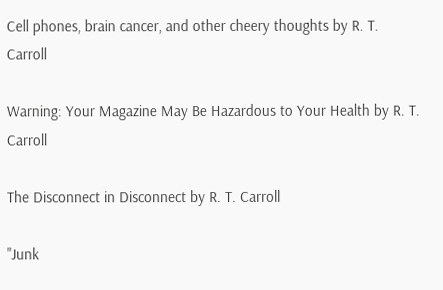Cell phones, brain cancer, and other cheery thoughts by R. T. Carroll

Warning: Your Magazine May Be Hazardous to Your Health by R. T. Carroll

The Disconnect in Disconnect by R. T. Carroll

"Junk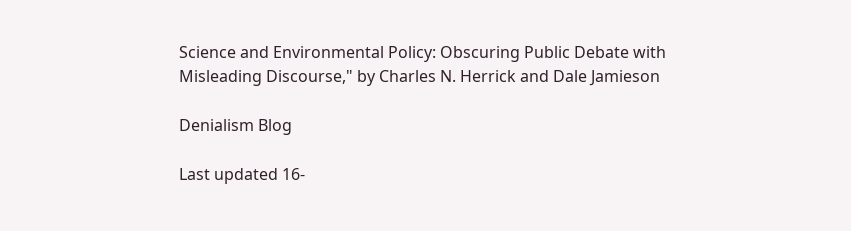Science and Environmental Policy: Obscuring Public Debate with Misleading Discourse," by Charles N. Herrick and Dale Jamieson

Denialism Blog

Last updated 16-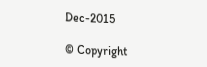Dec-2015

© Copyright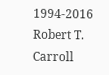1994-2016 Robert T. Carroll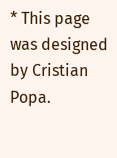* This page was designed by Cristian Popa.